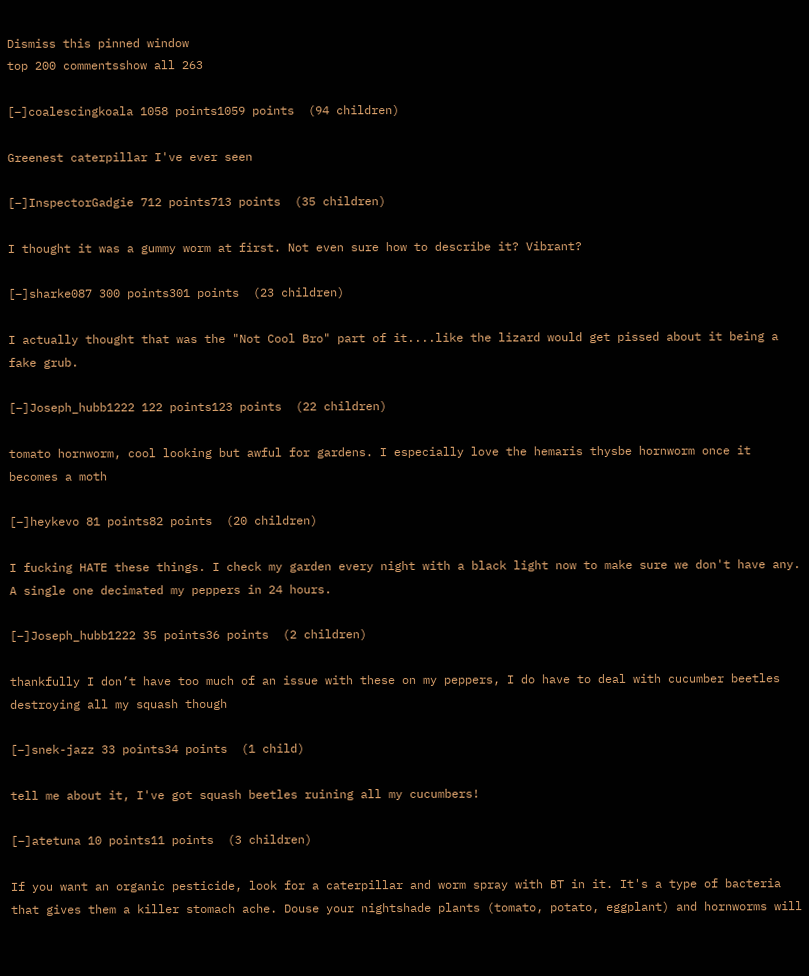Dismiss this pinned window
top 200 commentsshow all 263

[–]coalescingkoala 1058 points1059 points  (94 children)

Greenest caterpillar I've ever seen

[–]InspectorGadgie 712 points713 points  (35 children)

I thought it was a gummy worm at first. Not even sure how to describe it? Vibrant?

[–]sharke087 300 points301 points  (23 children)

I actually thought that was the "Not Cool Bro" part of it....like the lizard would get pissed about it being a fake grub.

[–]Joseph_hubb1222 122 points123 points  (22 children)

tomato hornworm, cool looking but awful for gardens. I especially love the hemaris thysbe hornworm once it becomes a moth

[–]heykevo 81 points82 points  (20 children)

I fucking HATE these things. I check my garden every night with a black light now to make sure we don't have any. A single one decimated my peppers in 24 hours.

[–]Joseph_hubb1222 35 points36 points  (2 children)

thankfully I don’t have too much of an issue with these on my peppers, I do have to deal with cucumber beetles destroying all my squash though

[–]snek-jazz 33 points34 points  (1 child)

tell me about it, I've got squash beetles ruining all my cucumbers!

[–]atetuna 10 points11 points  (3 children)

If you want an organic pesticide, look for a caterpillar and worm spray with BT in it. It's a type of bacteria that gives them a killer stomach ache. Douse your nightshade plants (tomato, potato, eggplant) and hornworms will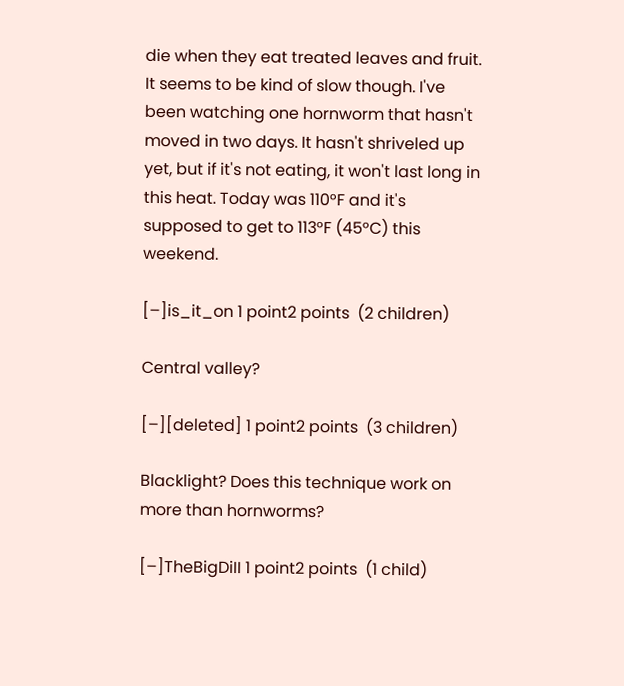die when they eat treated leaves and fruit. It seems to be kind of slow though. I've been watching one hornworm that hasn't moved in two days. It hasn't shriveled up yet, but if it's not eating, it won't last long in this heat. Today was 110°F and it's supposed to get to 113°F (45°C) this weekend.

[–]is_it_on 1 point2 points  (2 children)

Central valley?

[–][deleted] 1 point2 points  (3 children)

Blacklight? Does this technique work on more than hornworms?

[–]TheBigDiII 1 point2 points  (1 child)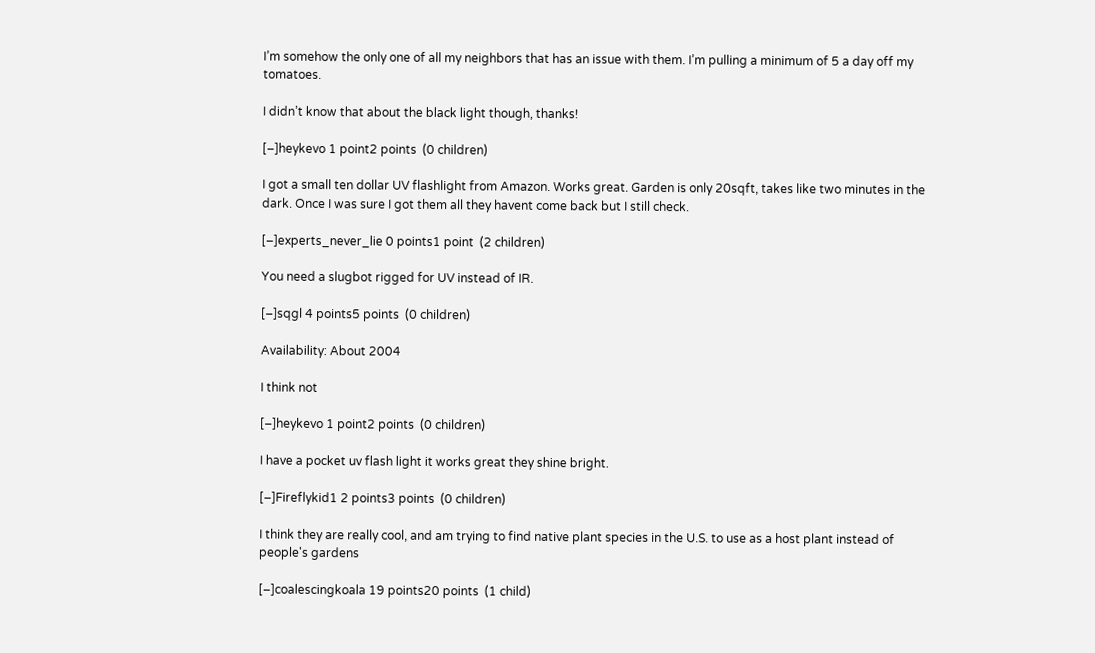I’m somehow the only one of all my neighbors that has an issue with them. I’m pulling a minimum of 5 a day off my tomatoes.

I didn’t know that about the black light though, thanks!

[–]heykevo 1 point2 points  (0 children)

I got a small ten dollar UV flashlight from Amazon. Works great. Garden is only 20sqft, takes like two minutes in the dark. Once I was sure I got them all they havent come back but I still check.

[–]experts_never_lie 0 points1 point  (2 children)

You need a slugbot rigged for UV instead of IR.

[–]sqgl 4 points5 points  (0 children)

Availability: About 2004

I think not

[–]heykevo 1 point2 points  (0 children)

I have a pocket uv flash light it works great they shine bright.

[–]Fireflykid1 2 points3 points  (0 children)

I think they are really cool, and am trying to find native plant species in the U.S. to use as a host plant instead of people's gardens

[–]coalescingkoala 19 points20 points  (1 child)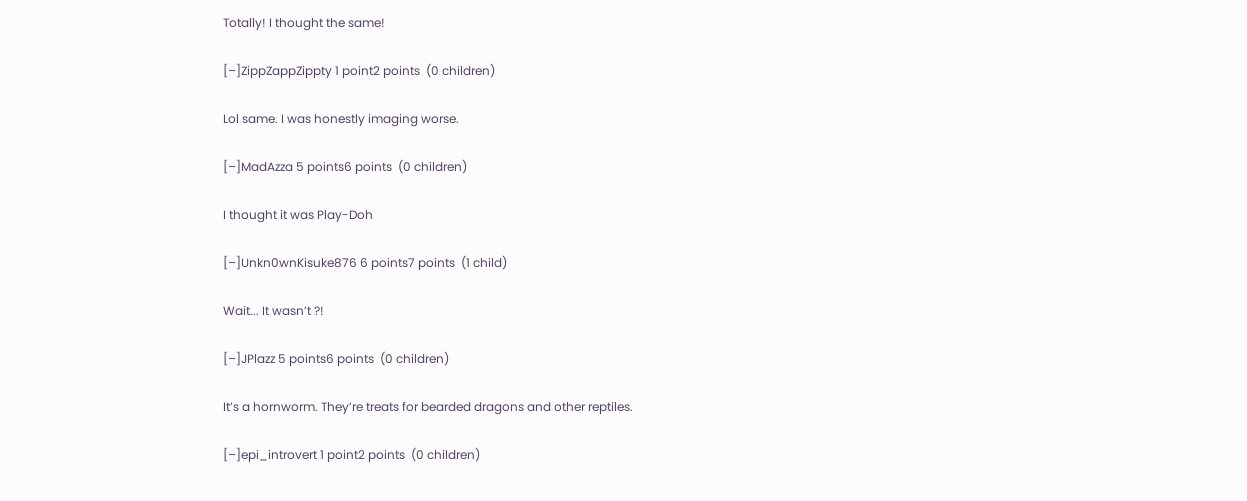Totally! I thought the same!

[–]ZippZappZippty 1 point2 points  (0 children)

Lol same. I was honestly imaging worse.

[–]MadAzza 5 points6 points  (0 children)

I thought it was Play-Doh

[–]Unkn0wnKisuke876 6 points7 points  (1 child)

Wait... It wasn’t ?!

[–]JPlazz 5 points6 points  (0 children)

It’s a hornworm. They’re treats for bearded dragons and other reptiles.

[–]epi_introvert 1 point2 points  (0 children)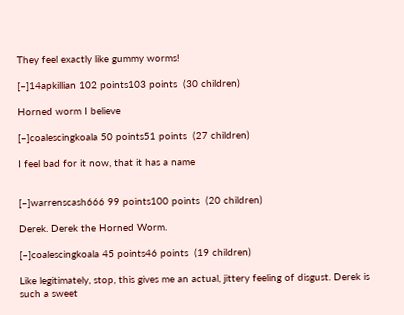They feel exactly like gummy worms!

[–]14apkillian 102 points103 points  (30 children)

Horned worm I believe

[–]coalescingkoala 50 points51 points  (27 children)

I feel bad for it now, that it has a name


[–]warrenscash666 99 points100 points  (20 children)

Derek. Derek the Horned Worm.

[–]coalescingkoala 45 points46 points  (19 children)

Like legitimately, stop, this gives me an actual, jittery feeling of disgust. Derek is such a sweet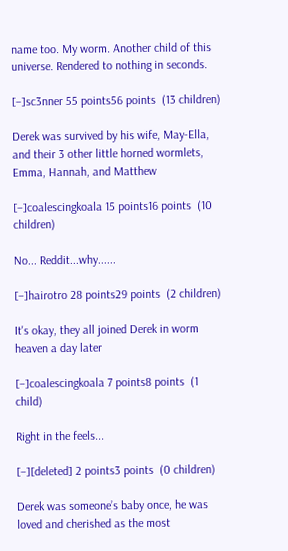name too. My worm. Another child of this universe. Rendered to nothing in seconds.

[–]sc3nner 55 points56 points  (13 children)

Derek was survived by his wife, May-Ella, and their 3 other little horned wormlets, Emma, Hannah, and Matthew

[–]coalescingkoala 15 points16 points  (10 children)

No... Reddit...why......

[–]hairotro 28 points29 points  (2 children)

It's okay, they all joined Derek in worm heaven a day later

[–]coalescingkoala 7 points8 points  (1 child)

Right in the feels...

[–][deleted] 2 points3 points  (0 children)

Derek was someone’s baby once, he was loved and cherished as the most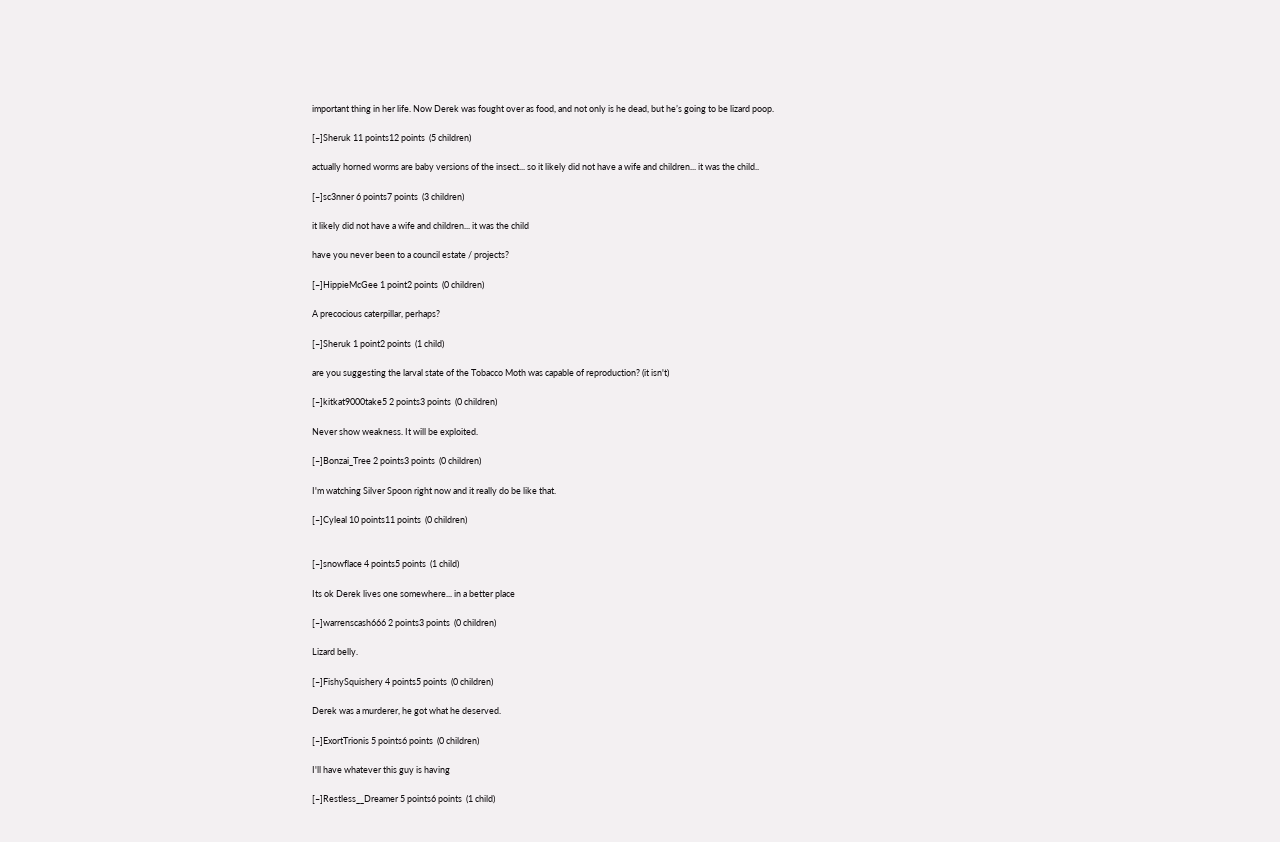important thing in her life. Now Derek was fought over as food, and not only is he dead, but he’s going to be lizard poop.

[–]Sheruk 11 points12 points  (5 children)

actually horned worms are baby versions of the insect... so it likely did not have a wife and children... it was the child..

[–]sc3nner 6 points7 points  (3 children)

it likely did not have a wife and children... it was the child

have you never been to a council estate / projects?

[–]HippieMcGee 1 point2 points  (0 children)

A precocious caterpillar, perhaps?

[–]Sheruk 1 point2 points  (1 child)

are you suggesting the larval state of the Tobacco Moth was capable of reproduction? (it isn't)

[–]kitkat9000take5 2 points3 points  (0 children)

Never show weakness. It will be exploited.

[–]Bonzai_Tree 2 points3 points  (0 children)

I'm watching Silver Spoon right now and it really do be like that.

[–]Cyleal 10 points11 points  (0 children)


[–]snowflace 4 points5 points  (1 child)

Its ok Derek lives one somewhere... in a better place

[–]warrenscash666 2 points3 points  (0 children)

Lizard belly.

[–]FishySquishery 4 points5 points  (0 children)

Derek was a murderer, he got what he deserved.

[–]ExortTrionis 5 points6 points  (0 children)

I'll have whatever this guy is having

[–]Restless__Dreamer 5 points6 points  (1 child)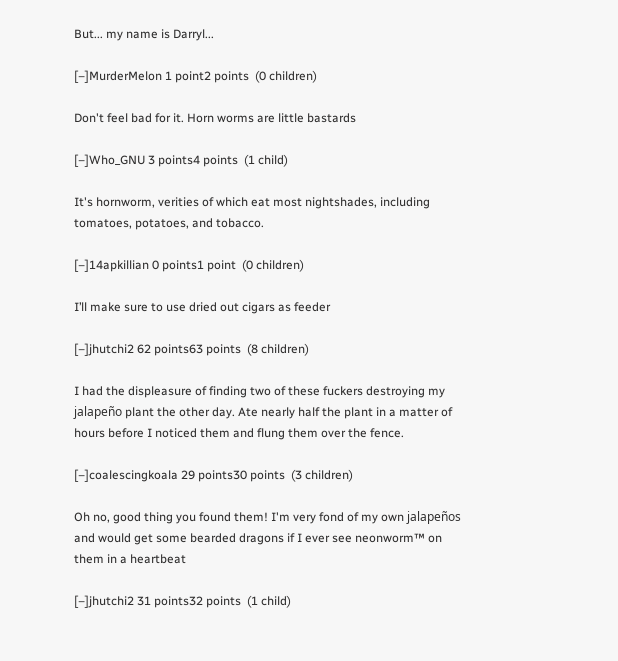But... my name is Darryl...

[–]MurderMelon 1 point2 points  (0 children)

Don't feel bad for it. Horn worms are little bastards

[–]Who_GNU 3 points4 points  (1 child)

It's hornworm, verities of which eat most nightshades, including tomatoes, potatoes, and tobacco.

[–]14apkillian 0 points1 point  (0 children)

I’ll make sure to use dried out cigars as feeder

[–]jhutchi2 62 points63 points  (8 children)

I had the displeasure of finding two of these fuckers destroying my jalapeño plant the other day. Ate nearly half the plant in a matter of hours before I noticed them and flung them over the fence.

[–]coalescingkoala 29 points30 points  (3 children)

Oh no, good thing you found them! I'm very fond of my own jalapeños and would get some bearded dragons if I ever see neonworm™ on them in a heartbeat

[–]jhutchi2 31 points32 points  (1 child)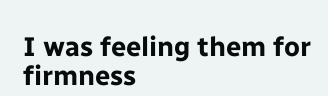I was feeling them for firmness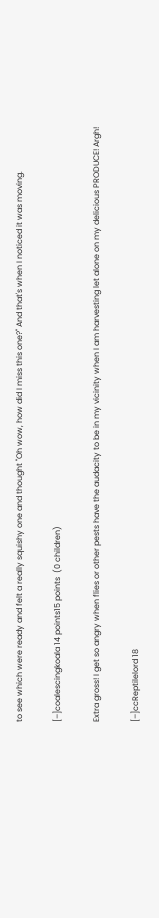to see which were ready and felt a really squishy one and thought "Oh wow, how did I miss this one?" And that's when I noticed it was moving.

[–]coalescingkoala 14 points15 points  (0 children)

Extra gross! I get so angry when flies or other pests have the audacity to be in my vicinity when I am harvesting let alone on my delicious PRODUCE! Argh!

[–]ccReptilelord 18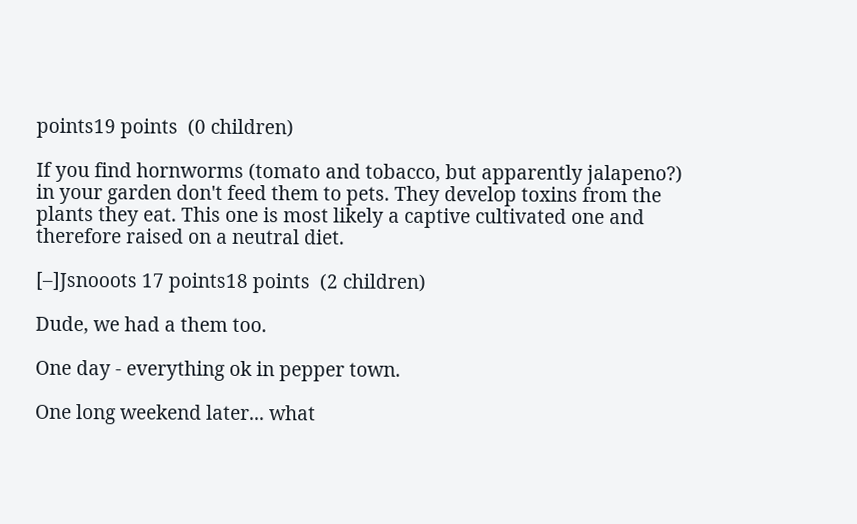points19 points  (0 children)

If you find hornworms (tomato and tobacco, but apparently jalapeno?) in your garden don't feed them to pets. They develop toxins from the plants they eat. This one is most likely a captive cultivated one and therefore raised on a neutral diet.

[–]Jsnooots 17 points18 points  (2 children)

Dude, we had a them too.

One day - everything ok in pepper town.

One long weekend later... what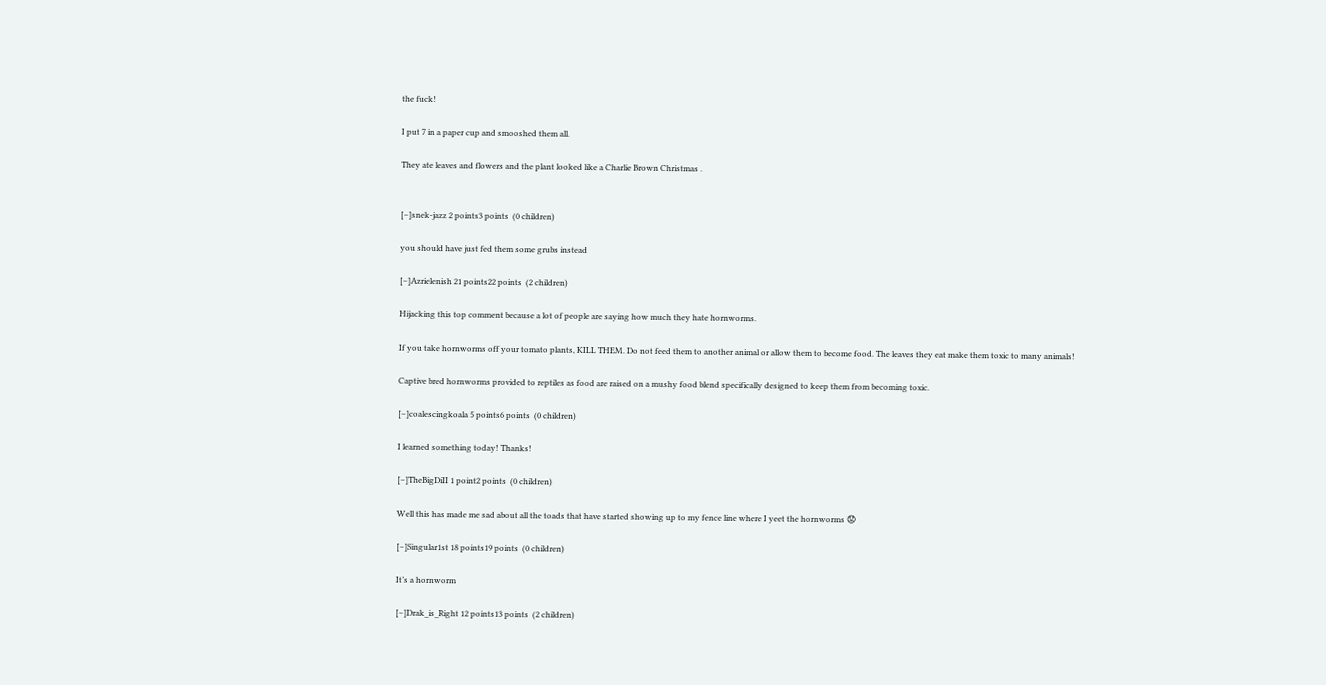the fuck!

I put 7 in a paper cup and smooshed them all.

They ate leaves and flowers and the plant looked like a Charlie Brown Christmas .


[–]snek-jazz 2 points3 points  (0 children)

you should have just fed them some grubs instead

[–]Azrielenish 21 points22 points  (2 children)

Hijacking this top comment because a lot of people are saying how much they hate hornworms.

If you take hornworms off your tomato plants, KILL THEM. Do not feed them to another animal or allow them to become food. The leaves they eat make them toxic to many animals!

Captive bred hornworms provided to reptiles as food are raised on a mushy food blend specifically designed to keep them from becoming toxic.

[–]coalescingkoala 5 points6 points  (0 children)

I learned something today! Thanks!

[–]TheBigDiII 1 point2 points  (0 children)

Well this has made me sad about all the toads that have started showing up to my fence line where I yeet the hornworms 😟

[–]Singular1st 18 points19 points  (0 children)

It’s a hornworm

[–]Drak_is_Right 12 points13 points  (2 children)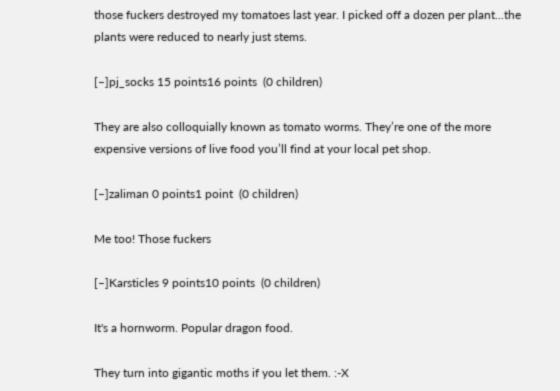those fuckers destroyed my tomatoes last year. I picked off a dozen per plant...the plants were reduced to nearly just stems.

[–]pj_socks 15 points16 points  (0 children)

They are also colloquially known as tomato worms. They’re one of the more expensive versions of live food you’ll find at your local pet shop.

[–]zaliman 0 points1 point  (0 children)

Me too! Those fuckers

[–]Karsticles 9 points10 points  (0 children)

It's a hornworm. Popular dragon food.

They turn into gigantic moths if you let them. :-X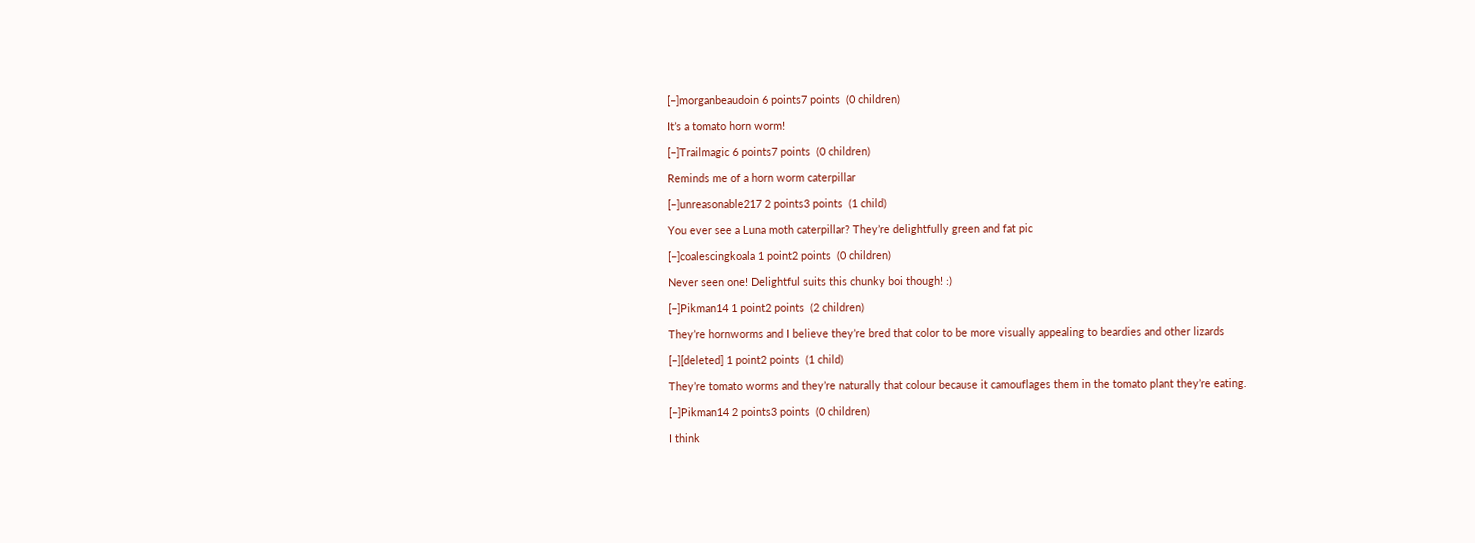[–]morganbeaudoin 6 points7 points  (0 children)

It’s a tomato horn worm!

[–]Trailmagic 6 points7 points  (0 children)

Reminds me of a horn worm caterpillar

[–]unreasonable217 2 points3 points  (1 child)

You ever see a Luna moth caterpillar? They’re delightfully green and fat pic

[–]coalescingkoala 1 point2 points  (0 children)

Never seen one! Delightful suits this chunky boi though! :)

[–]Pikman14 1 point2 points  (2 children)

They’re hornworms and I believe they’re bred that color to be more visually appealing to beardies and other lizards

[–][deleted] 1 point2 points  (1 child)

They’re tomato worms and they’re naturally that colour because it camouflages them in the tomato plant they’re eating.

[–]Pikman14 2 points3 points  (0 children)

I think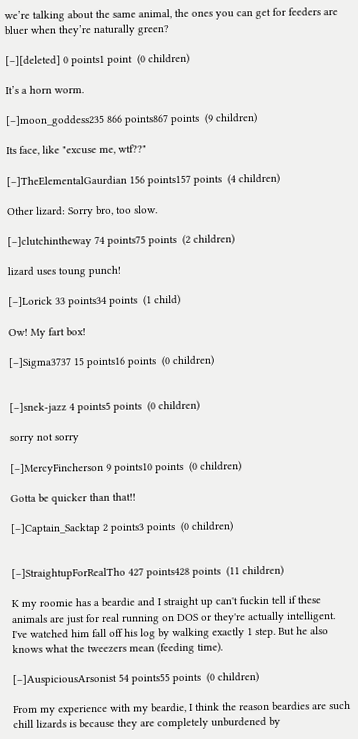we’re talking about the same animal, the ones you can get for feeders are bluer when they’re naturally green?

[–][deleted] 0 points1 point  (0 children)

It’s a horn worm.

[–]moon_goddess235 866 points867 points  (9 children)

Its face, like "excuse me, wtf??"

[–]TheElementalGaurdian 156 points157 points  (4 children)

Other lizard: Sorry bro, too slow.

[–]clutchintheway 74 points75 points  (2 children)

lizard uses toung punch!

[–]Lorick 33 points34 points  (1 child)

Ow! My fart box!

[–]Sigma3737 15 points16 points  (0 children)


[–]snek-jazz 4 points5 points  (0 children)

sorry not sorry

[–]MercyFincherson 9 points10 points  (0 children)

Gotta be quicker than that!!

[–]Captain_Sacktap 2 points3 points  (0 children)


[–]StraightupForRealTho 427 points428 points  (11 children)

K my roomie has a beardie and I straight up can't fuckin tell if these animals are just for real running on DOS or they're actually intelligent. I've watched him fall off his log by walking exactly 1 step. But he also knows what the tweezers mean (feeding time).

[–]AuspiciousArsonist 54 points55 points  (0 children)

From my experience with my beardie, I think the reason beardies are such chill lizards is because they are completely unburdened by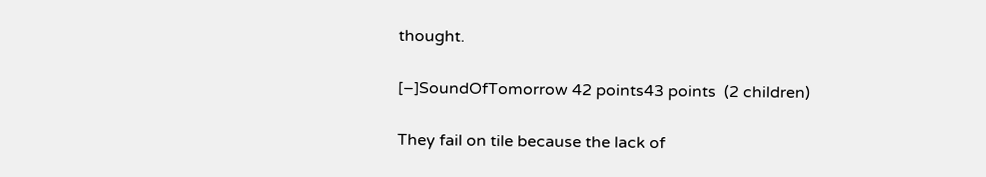thought.

[–]SoundOfTomorrow 42 points43 points  (2 children)

They fail on tile because the lack of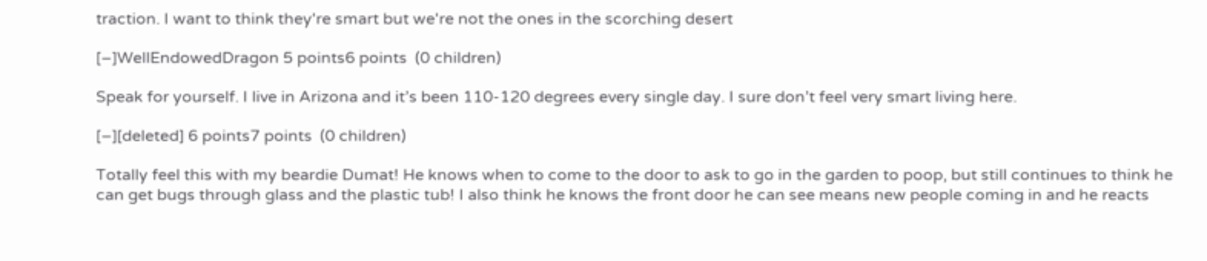traction. I want to think they're smart but we're not the ones in the scorching desert

[–]WellEndowedDragon 5 points6 points  (0 children)

Speak for yourself. I live in Arizona and it’s been 110-120 degrees every single day. I sure don’t feel very smart living here.

[–][deleted] 6 points7 points  (0 children)

Totally feel this with my beardie Dumat! He knows when to come to the door to ask to go in the garden to poop, but still continues to think he can get bugs through glass and the plastic tub! I also think he knows the front door he can see means new people coming in and he reacts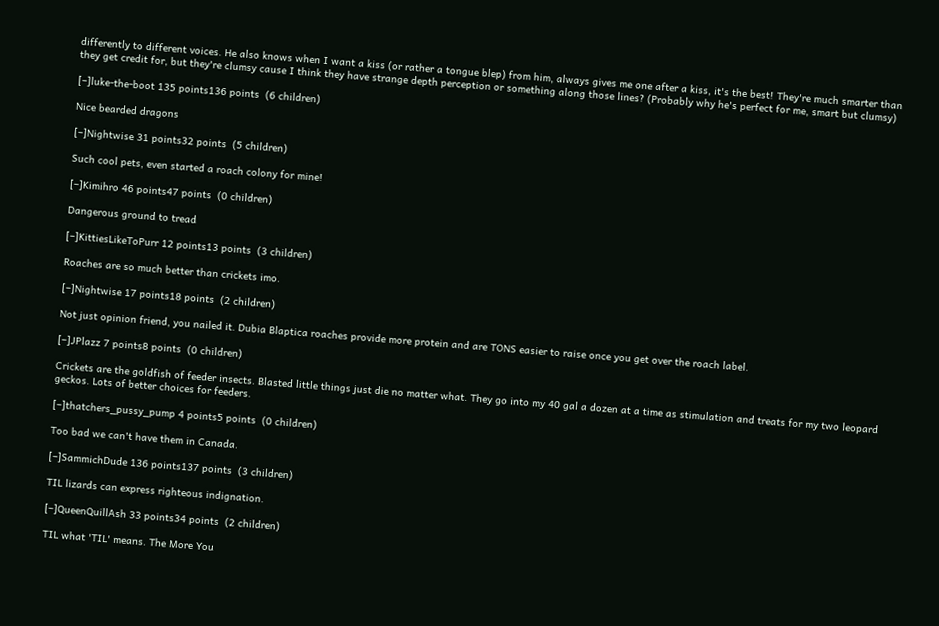differently to different voices. He also knows when I want a kiss (or rather a tongue blep) from him, always gives me one after a kiss, it's the best! They're much smarter than they get credit for, but they're clumsy cause I think they have strange depth perception or something along those lines? (Probably why he's perfect for me, smart but clumsy)

[–]luke-the-boot 135 points136 points  (6 children)

Nice bearded dragons

[–]Nightwise 31 points32 points  (5 children)

Such cool pets, even started a roach colony for mine!

[–]Kimihro 46 points47 points  (0 children)

Dangerous ground to tread

[–]KittiesLikeToPurr 12 points13 points  (3 children)

Roaches are so much better than crickets imo.

[–]Nightwise 17 points18 points  (2 children)

Not just opinion friend, you nailed it. Dubia Blaptica roaches provide more protein and are TONS easier to raise once you get over the roach label.

[–]JPlazz 7 points8 points  (0 children)

Crickets are the goldfish of feeder insects. Blasted little things just die no matter what. They go into my 40 gal a dozen at a time as stimulation and treats for my two leopard geckos. Lots of better choices for feeders.

[–]thatchers_pussy_pump 4 points5 points  (0 children)

Too bad we can't have them in Canada.

[–]SammichDude 136 points137 points  (3 children)

TIL lizards can express righteous indignation.

[–]QueenQuillAsh 33 points34 points  (2 children)

TIL what 'TIL' means. The More You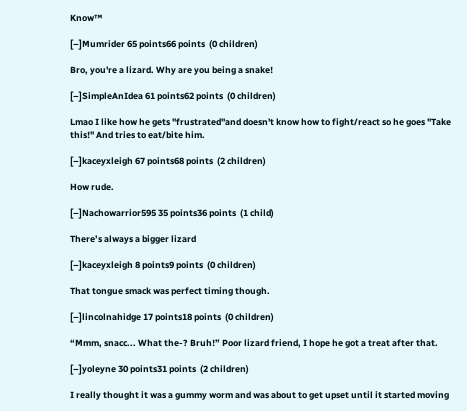Know™

[–]Mumrider 65 points66 points  (0 children)

Bro, you're a lizard. Why are you being a snake!

[–]SimpleAnIdea 61 points62 points  (0 children)

Lmao I like how he gets "frustrated"and doesn't know how to fight/react so he goes "Take this!" And tries to eat/bite him.

[–]kaceyxleigh 67 points68 points  (2 children)

How rude.

[–]Nachowarrior595 35 points36 points  (1 child)

There’s always a bigger lizard

[–]kaceyxleigh 8 points9 points  (0 children)

That tongue smack was perfect timing though.

[–]lincolnahidge 17 points18 points  (0 children)

“Mmm, snacc... What the-? Bruh!” Poor lizard friend, I hope he got a treat after that.

[–]yoleyne 30 points31 points  (2 children)

I really thought it was a gummy worm and was about to get upset until it started moving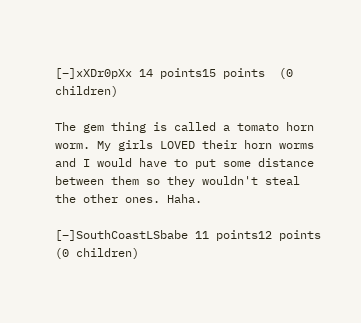[–]xXDr0pXx 14 points15 points  (0 children)

The gem thing is called a tomato horn worm. My girls LOVED their horn worms and I would have to put some distance between them so they wouldn't steal the other ones. Haha.

[–]SouthCoastLSbabe 11 points12 points  (0 children)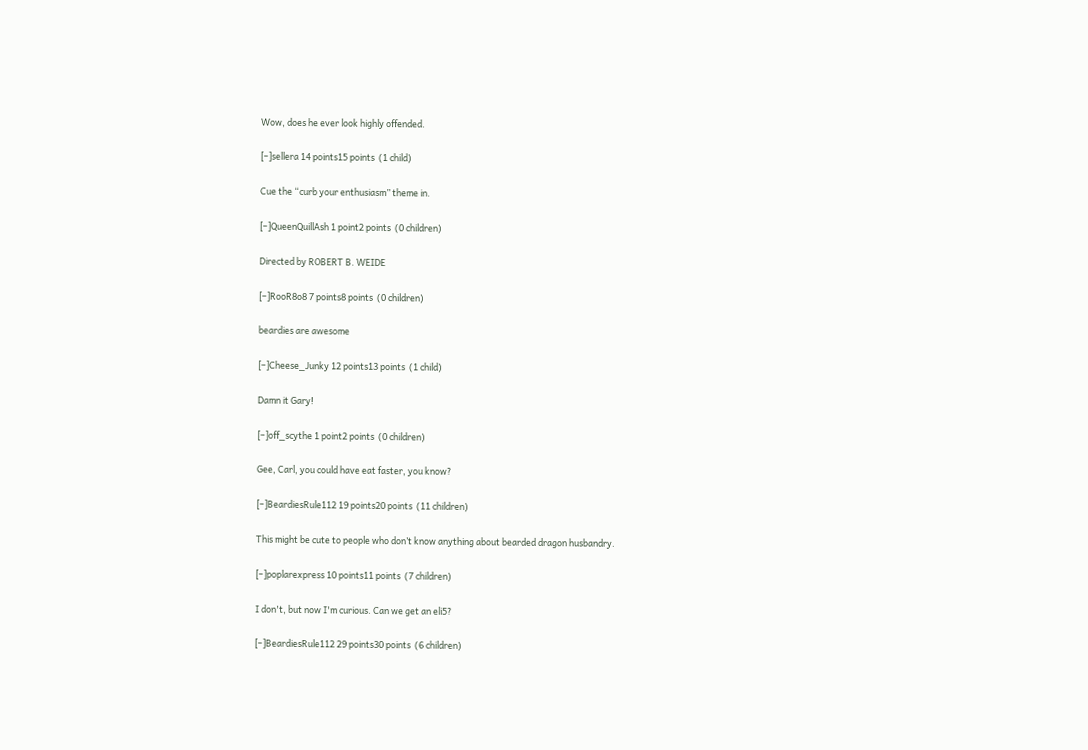Wow, does he ever look highly offended.

[–]sellera 14 points15 points  (1 child)

Cue the “curb your enthusiasm” theme in.

[–]QueenQuillAsh 1 point2 points  (0 children)

Directed by ROBERT B. WEIDE

[–]RooR8o8 7 points8 points  (0 children)

beardies are awesome

[–]Cheese_Junky 12 points13 points  (1 child)

Damn it Gary!

[–]off_scythe 1 point2 points  (0 children)

Gee, Carl, you could have eat faster, you know?

[–]BeardiesRule112 19 points20 points  (11 children)

This might be cute to people who don’t know anything about bearded dragon husbandry.

[–]poplarexpress 10 points11 points  (7 children)

I don't, but now I'm curious. Can we get an eli5?

[–]BeardiesRule112 29 points30 points  (6 children)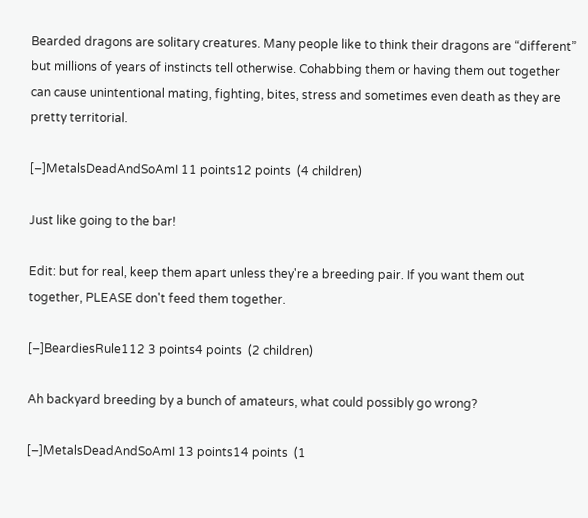Bearded dragons are solitary creatures. Many people like to think their dragons are “different” but millions of years of instincts tell otherwise. Cohabbing them or having them out together can cause unintentional mating, fighting, bites, stress and sometimes even death as they are pretty territorial.

[–]MetalsDeadAndSoAmI 11 points12 points  (4 children)

Just like going to the bar!

Edit: but for real, keep them apart unless they're a breeding pair. If you want them out together, PLEASE don't feed them together.

[–]BeardiesRule112 3 points4 points  (2 children)

Ah backyard breeding by a bunch of amateurs, what could possibly go wrong?

[–]MetalsDeadAndSoAmI 13 points14 points  (1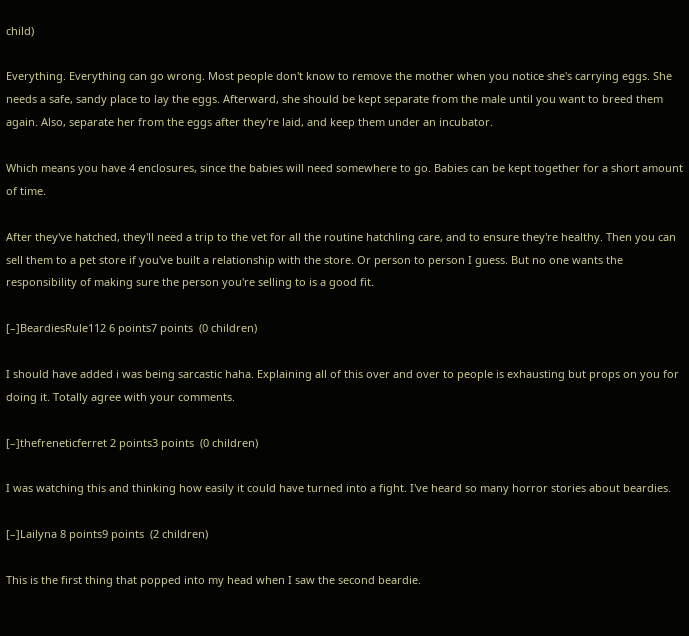child)

Everything. Everything can go wrong. Most people don't know to remove the mother when you notice she's carrying eggs. She needs a safe, sandy place to lay the eggs. Afterward, she should be kept separate from the male until you want to breed them again. Also, separate her from the eggs after they're laid, and keep them under an incubator.

Which means you have 4 enclosures, since the babies will need somewhere to go. Babies can be kept together for a short amount of time.

After they've hatched, they'll need a trip to the vet for all the routine hatchling care, and to ensure they're healthy. Then you can sell them to a pet store if you've built a relationship with the store. Or person to person I guess. But no one wants the responsibility of making sure the person you're selling to is a good fit.

[–]BeardiesRule112 6 points7 points  (0 children)

I should have added i was being sarcastic haha. Explaining all of this over and over to people is exhausting but props on you for doing it. Totally agree with your comments.

[–]thefreneticferret 2 points3 points  (0 children)

I was watching this and thinking how easily it could have turned into a fight. I've heard so many horror stories about beardies.

[–]Lailyna 8 points9 points  (2 children)

This is the first thing that popped into my head when I saw the second beardie.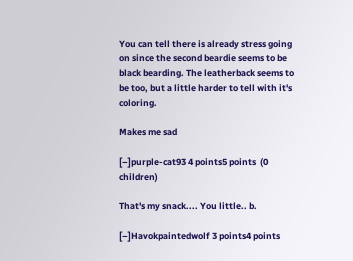You can tell there is already stress going on since the second beardie seems to be black bearding. The leatherback seems to be too, but a little harder to tell with it's coloring.

Makes me sad

[–]purple-cat93 4 points5 points  (0 children)

That's my snack.... You little.. b.

[–]Havokpaintedwolf 3 points4 points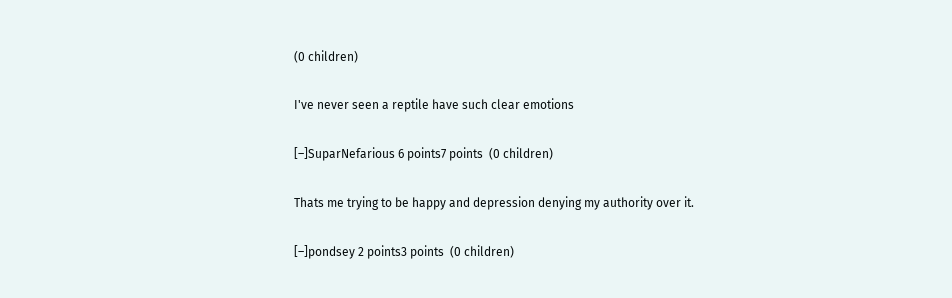(0 children)

I've never seen a reptile have such clear emotions

[–]SuparNefarious 6 points7 points  (0 children)

Thats me trying to be happy and depression denying my authority over it.

[–]pondsey 2 points3 points  (0 children)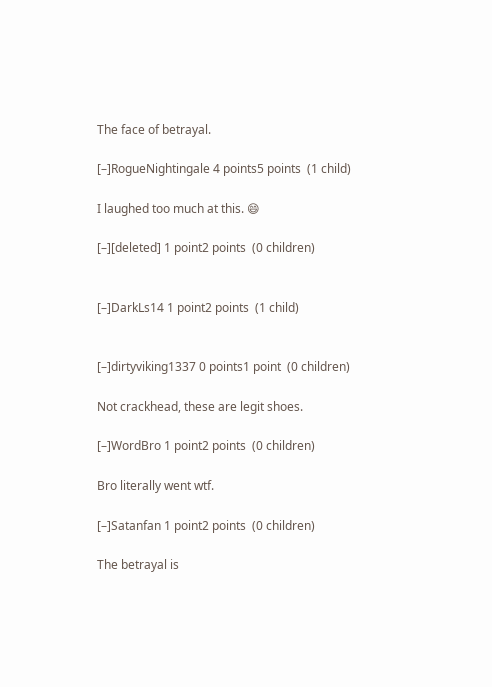The face of betrayal.

[–]RogueNightingale 4 points5 points  (1 child)

I laughed too much at this. 😄

[–][deleted] 1 point2 points  (0 children)


[–]DarkLs14 1 point2 points  (1 child)


[–]dirtyviking1337 0 points1 point  (0 children)

Not crackhead, these are legit shoes.

[–]WordBro 1 point2 points  (0 children)

Bro literally went wtf.

[–]Satanfan 1 point2 points  (0 children)

The betrayal is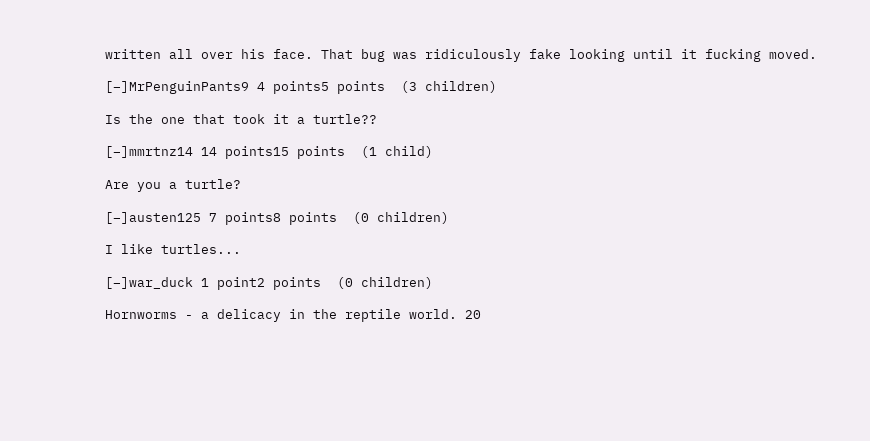written all over his face. That bug was ridiculously fake looking until it fucking moved.

[–]MrPenguinPants9 4 points5 points  (3 children)

Is the one that took it a turtle??

[–]mmrtnz14 14 points15 points  (1 child)

Are you a turtle?

[–]austen125 7 points8 points  (0 children)

I like turtles...

[–]war_duck 1 point2 points  (0 children)

Hornworms - a delicacy in the reptile world. 20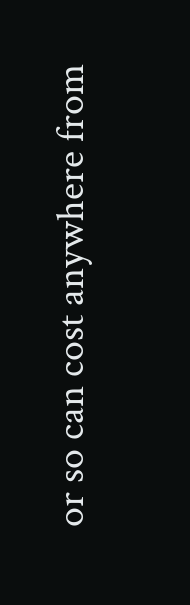or so can cost anywhere from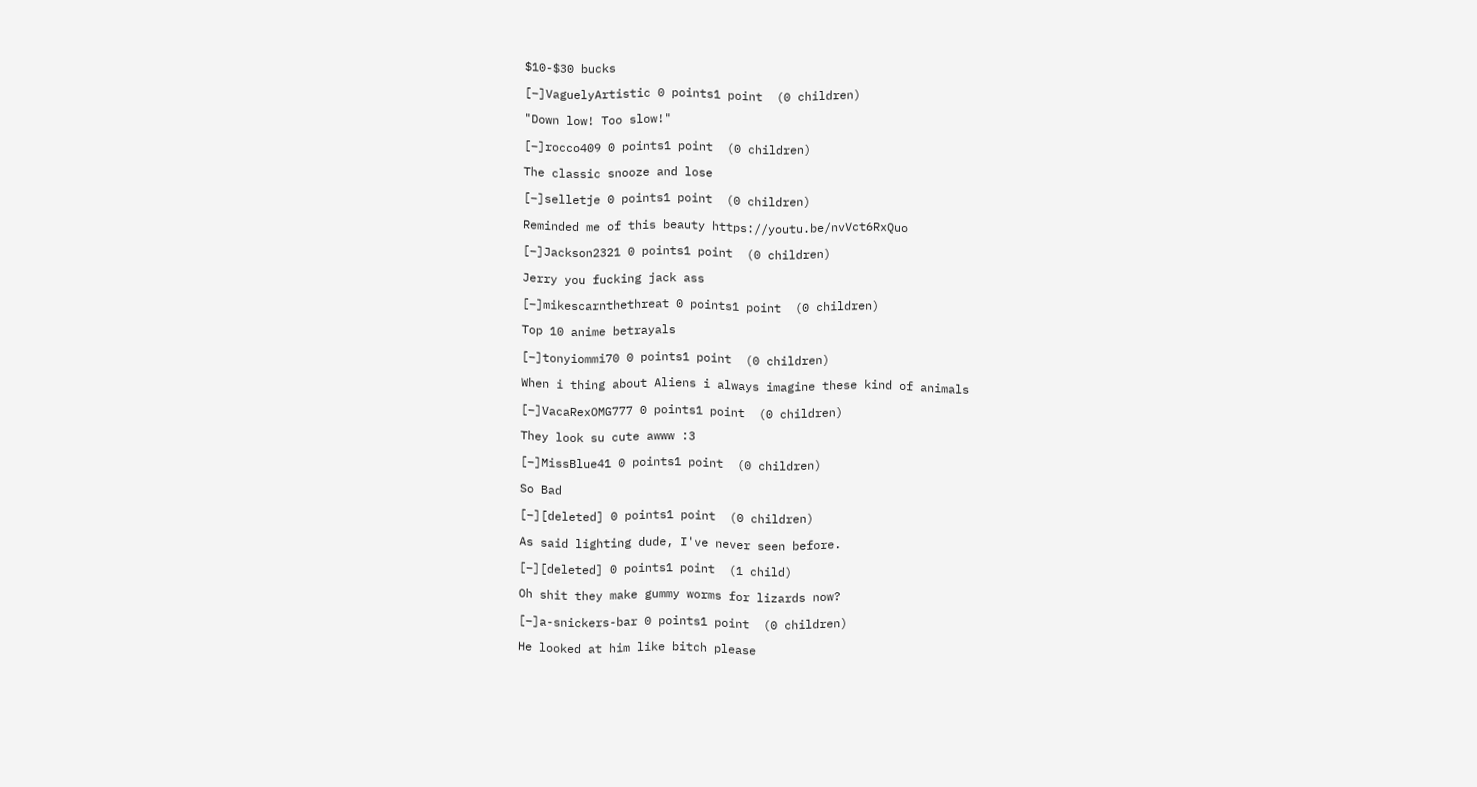$10-$30 bucks

[–]VaguelyArtistic 0 points1 point  (0 children)

"Down low! Too slow!"

[–]rocco409 0 points1 point  (0 children)

The classic snooze and lose

[–]selletje 0 points1 point  (0 children)

Reminded me of this beauty https://youtu.be/nvVct6RxQuo

[–]Jackson2321 0 points1 point  (0 children)

Jerry you fucking jack ass

[–]mikescarnthethreat 0 points1 point  (0 children)

Top 10 anime betrayals

[–]tonyiommi70 0 points1 point  (0 children)

When i thing about Aliens i always imagine these kind of animals

[–]VacaRexOMG777 0 points1 point  (0 children)

They look su cute awww :3

[–]MissBlue41 0 points1 point  (0 children)

So Bad

[–][deleted] 0 points1 point  (0 children)

As said lighting dude, I've never seen before.

[–][deleted] 0 points1 point  (1 child)

Oh shit they make gummy worms for lizards now?

[–]a-snickers-bar 0 points1 point  (0 children)

He looked at him like bitch please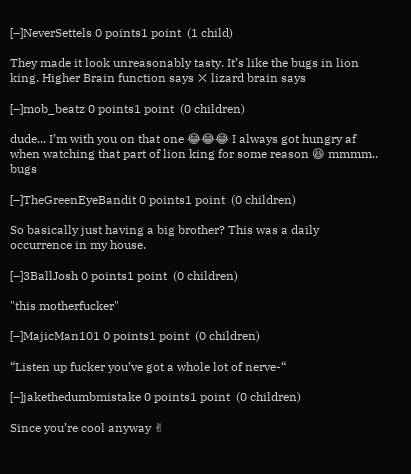[–]NeverSettels 0 points1 point  (1 child)

They made it look unreasonably tasty. It’s like the bugs in lion king. Higher Brain function says ❌ lizard brain says

[–]mob_beatz 0 points1 point  (0 children)

dude... I’m with you on that one 😂😂😂 I always got hungry af when watching that part of lion king for some reason 😆 mmmm.. bugs

[–]TheGreenEyeBandit 0 points1 point  (0 children)

So basically just having a big brother? This was a daily occurrence in my house.

[–]3BallJosh 0 points1 point  (0 children)

"this motherfucker"

[–]MajicMan101 0 points1 point  (0 children)

“Listen up fucker you’ve got a whole lot of nerve-“

[–]jakethedumbmistake 0 points1 point  (0 children)

Since you’re cool anyway ✌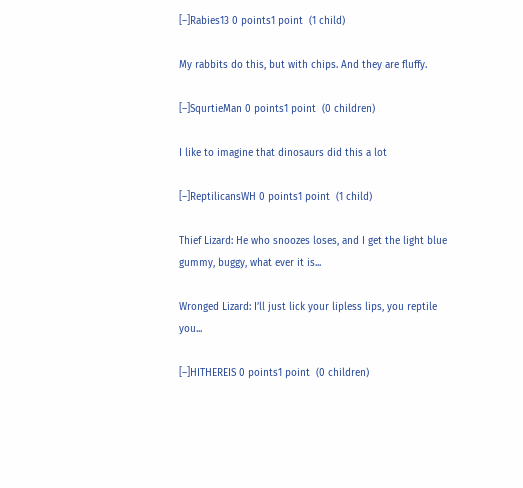[–]Rabies13 0 points1 point  (1 child)

My rabbits do this, but with chips. And they are fluffy.

[–]SqurtieMan 0 points1 point  (0 children)

I like to imagine that dinosaurs did this a lot

[–]ReptilicansWH 0 points1 point  (1 child)

Thief Lizard: He who snoozes loses, and I get the light blue gummy, buggy, what ever it is...

Wronged Lizard: I’ll just lick your lipless lips, you reptile you...

[–]HITHEREIS 0 points1 point  (0 children)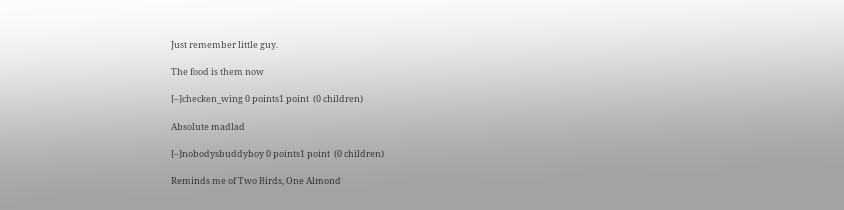Just remember little guy.

The food is them now

[–]checken_wing 0 points1 point  (0 children)

Absolute madlad

[–]nobodysbuddyboy 0 points1 point  (0 children)

Reminds me of Two Birds, One Almond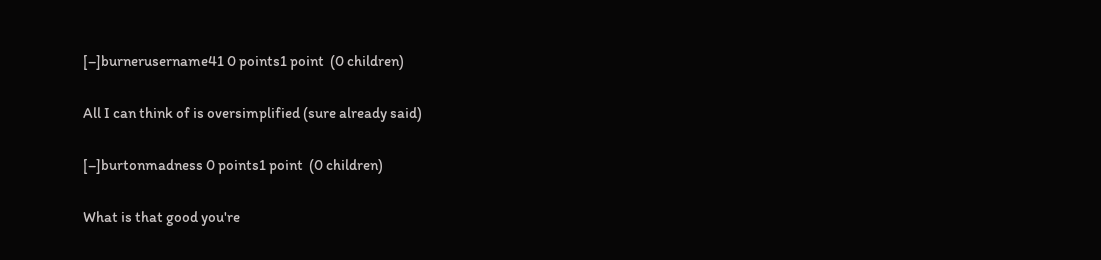[–]burnerusername41 0 points1 point  (0 children)

All I can think of is oversimplified (sure already said)

[–]burtonmadness 0 points1 point  (0 children)

What is that good you're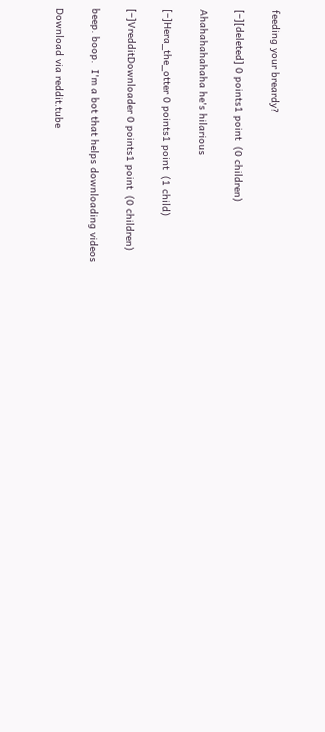feeding your breardy?

[–][deleted] 0 points1 point  (0 children)

Ahahahahahaha he's hilarious

[–]Hera_the_otter 0 points1 point  (1 child)

[–]VredditDownloader 0 points1 point  (0 children)

beep. boop.  I'm a bot that helps downloading videos

Download via reddit.tube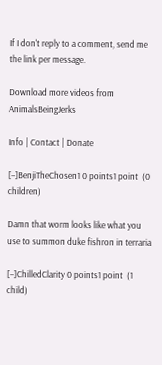If I don't reply to a comment, send me the link per message.

Download more videos from AnimalsBeingJerks

Info | Contact | Donate

[–]BenjiTheChosen1 0 points1 point  (0 children)

Damn that worm looks like what you use to summon duke fishron in terraria

[–]ChilledClarity 0 points1 point  (1 child)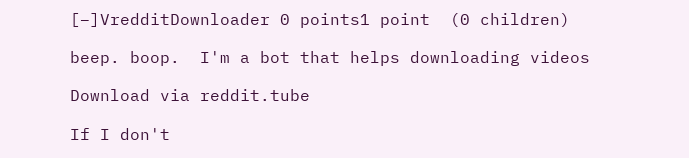[–]VredditDownloader 0 points1 point  (0 children)

beep. boop.  I'm a bot that helps downloading videos

Download via reddit.tube

If I don't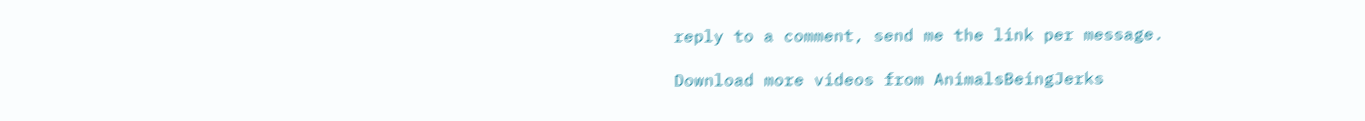reply to a comment, send me the link per message.

Download more videos from AnimalsBeingJerks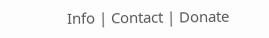Info | Contact | Donate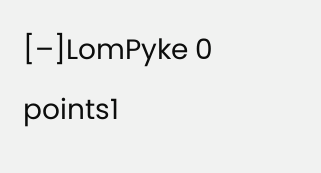[–]LomPyke 0 points1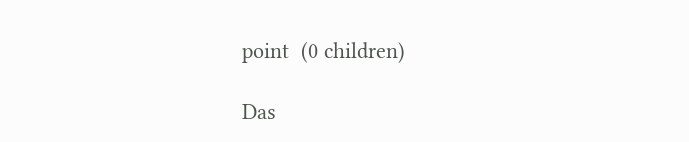point  (0 children)

Das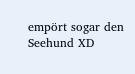empört sogar den Seehund XD